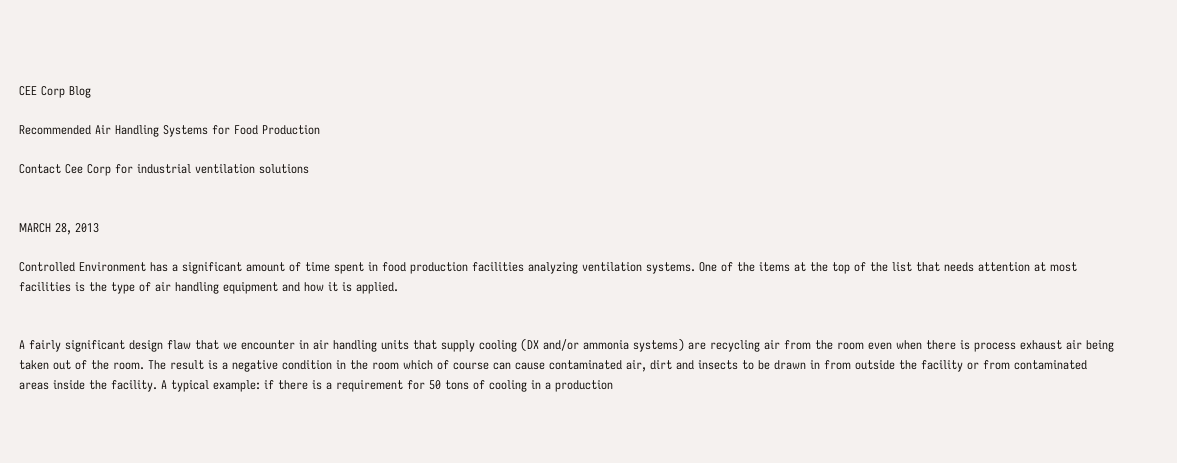CEE Corp Blog

Recommended Air Handling Systems for Food Production

Contact Cee Corp for industrial ventilation solutions


MARCH 28, 2013

Controlled Environment has a significant amount of time spent in food production facilities analyzing ventilation systems. One of the items at the top of the list that needs attention at most facilities is the type of air handling equipment and how it is applied.


A fairly significant design flaw that we encounter in air handling units that supply cooling (DX and/or ammonia systems) are recycling air from the room even when there is process exhaust air being taken out of the room. The result is a negative condition in the room which of course can cause contaminated air, dirt and insects to be drawn in from outside the facility or from contaminated areas inside the facility. A typical example: if there is a requirement for 50 tons of cooling in a production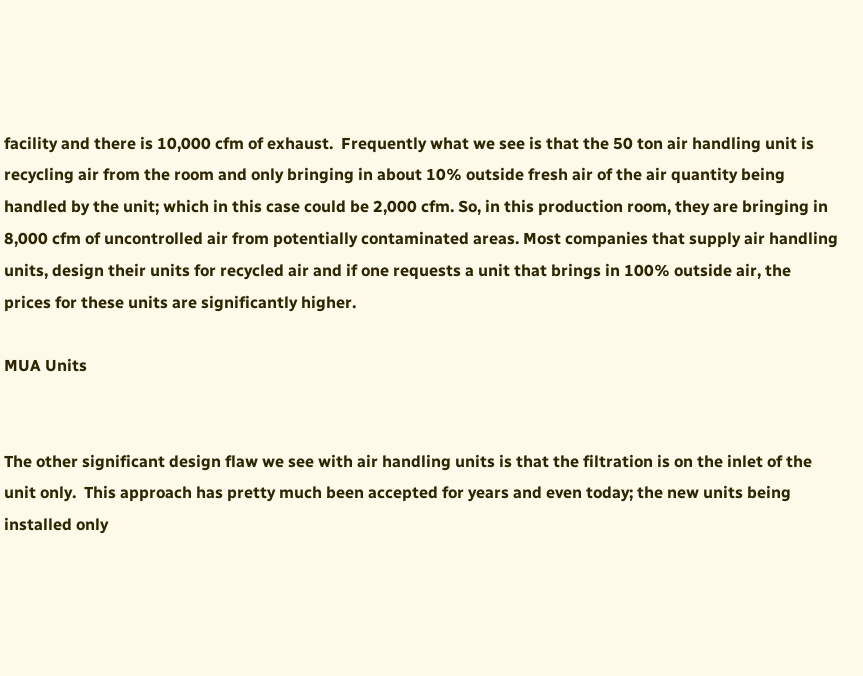facility and there is 10,000 cfm of exhaust.  Frequently what we see is that the 50 ton air handling unit is recycling air from the room and only bringing in about 10% outside fresh air of the air quantity being handled by the unit; which in this case could be 2,000 cfm. So, in this production room, they are bringing in 8,000 cfm of uncontrolled air from potentially contaminated areas. Most companies that supply air handling units, design their units for recycled air and if one requests a unit that brings in 100% outside air, the prices for these units are significantly higher.

MUA Units


The other significant design flaw we see with air handling units is that the filtration is on the inlet of the unit only.  This approach has pretty much been accepted for years and even today; the new units being installed only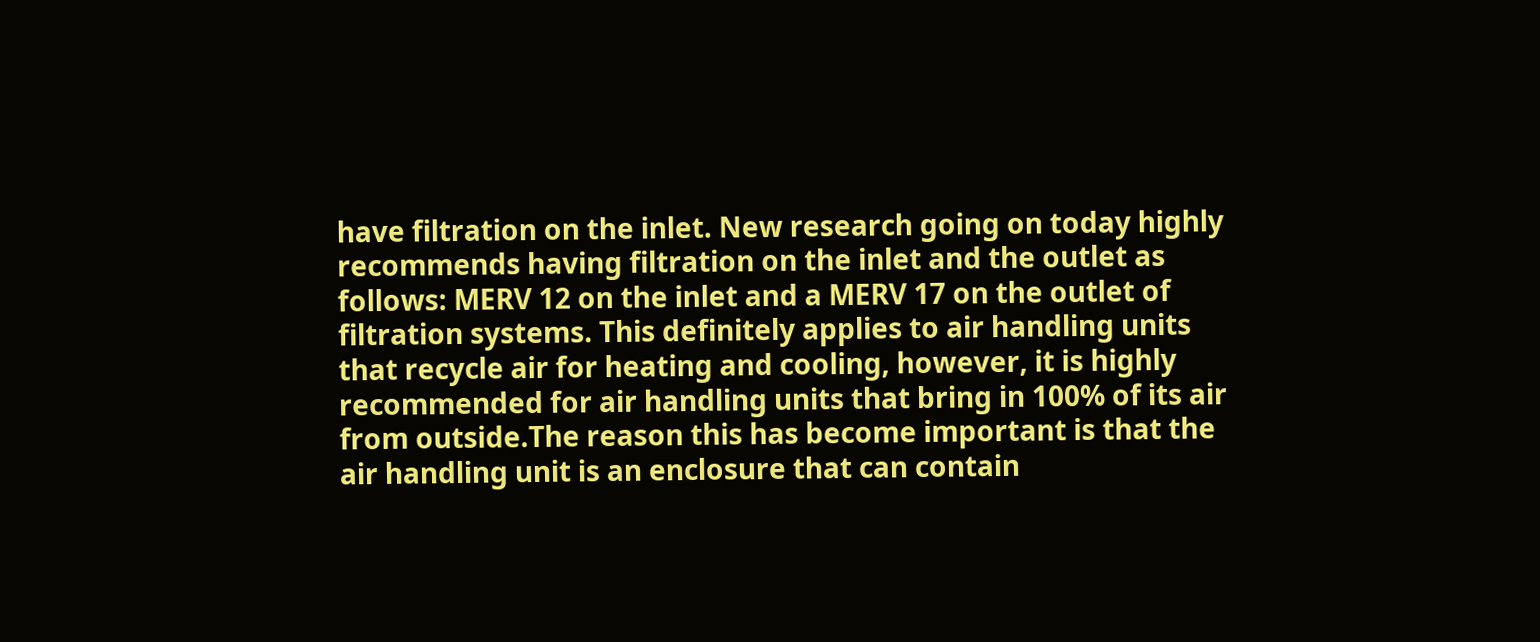have filtration on the inlet. New research going on today highly recommends having filtration on the inlet and the outlet as follows: MERV 12 on the inlet and a MERV 17 on the outlet of filtration systems. This definitely applies to air handling units that recycle air for heating and cooling, however, it is highly recommended for air handling units that bring in 100% of its air from outside.The reason this has become important is that the air handling unit is an enclosure that can contain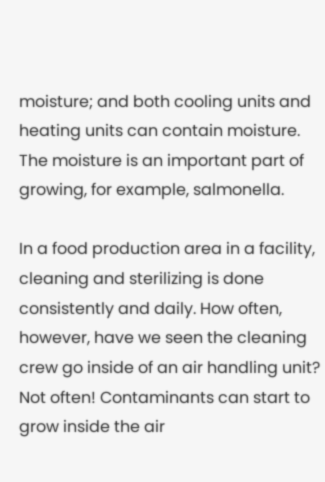moisture; and both cooling units and heating units can contain moisture. The moisture is an important part of growing, for example, salmonella.

In a food production area in a facility, cleaning and sterilizing is done consistently and daily. How often, however, have we seen the cleaning crew go inside of an air handling unit? Not often! Contaminants can start to grow inside the air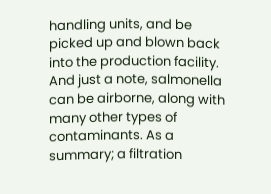handling units, and be picked up and blown back into the production facility. And just a note, salmonella can be airborne, along with many other types of contaminants. As a summary; a filtration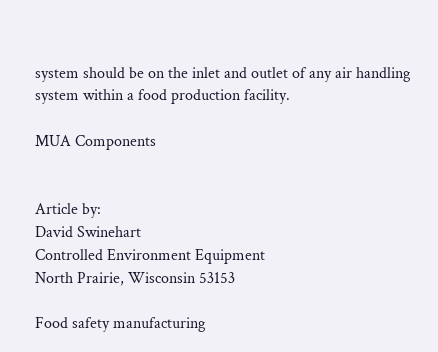system should be on the inlet and outlet of any air handling system within a food production facility.

MUA Components


Article by:
David Swinehart
Controlled Environment Equipment
North Prairie, Wisconsin 53153

Food safety manufacturing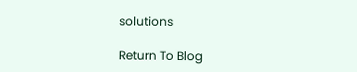solutions

Return To Blog